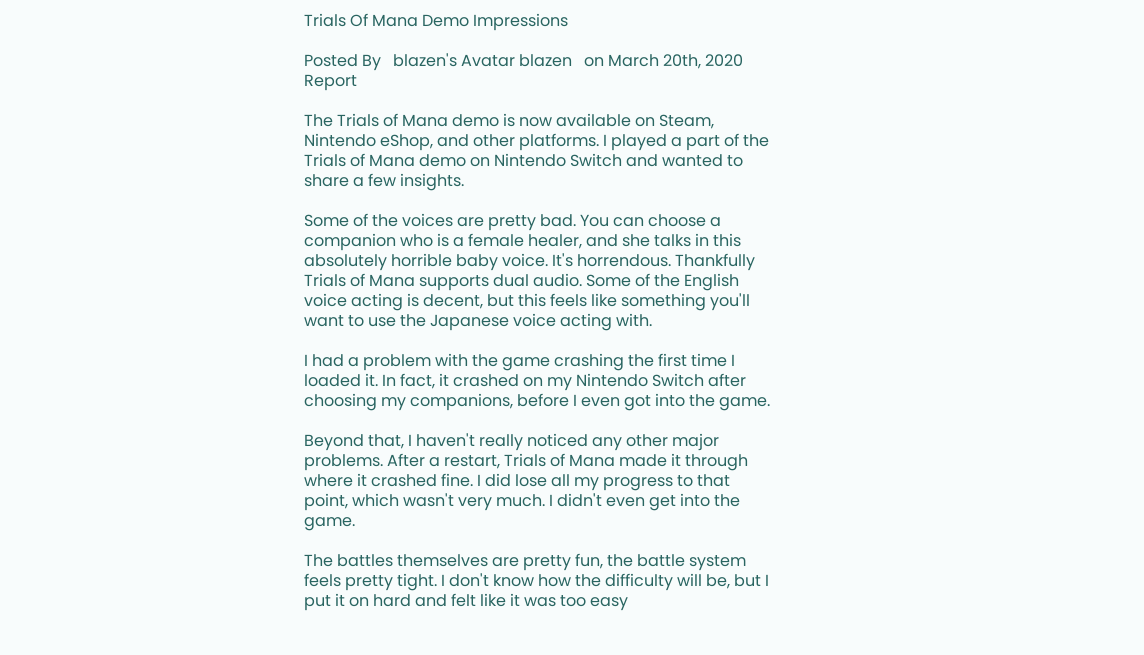Trials Of Mana Demo Impressions

Posted By   blazen's Avatar blazen   on March 20th, 2020 Report

The Trials of Mana demo is now available on Steam, Nintendo eShop, and other platforms. I played a part of the Trials of Mana demo on Nintendo Switch and wanted to share a few insights.

Some of the voices are pretty bad. You can choose a companion who is a female healer, and she talks in this absolutely horrible baby voice. It's horrendous. Thankfully Trials of Mana supports dual audio. Some of the English voice acting is decent, but this feels like something you'll want to use the Japanese voice acting with.

I had a problem with the game crashing the first time I loaded it. In fact, it crashed on my Nintendo Switch after choosing my companions, before I even got into the game.

Beyond that, I haven't really noticed any other major problems. After a restart, Trials of Mana made it through where it crashed fine. I did lose all my progress to that point, which wasn't very much. I didn't even get into the game.

The battles themselves are pretty fun, the battle system feels pretty tight. I don't know how the difficulty will be, but I put it on hard and felt like it was too easy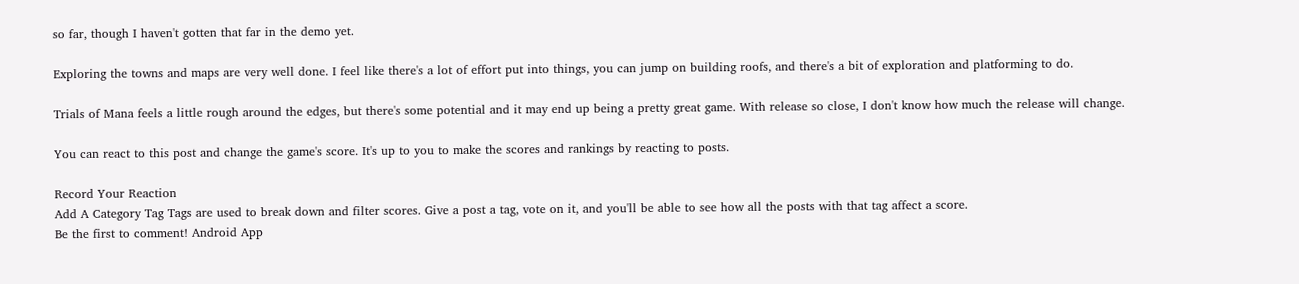so far, though I haven't gotten that far in the demo yet.

Exploring the towns and maps are very well done. I feel like there's a lot of effort put into things, you can jump on building roofs, and there's a bit of exploration and platforming to do.

Trials of Mana feels a little rough around the edges, but there's some potential and it may end up being a pretty great game. With release so close, I don't know how much the release will change.

You can react to this post and change the game's score. It's up to you to make the scores and rankings by reacting to posts.

Record Your Reaction
Add A Category Tag Tags are used to break down and filter scores. Give a post a tag, vote on it, and you'll be able to see how all the posts with that tag affect a score.
Be the first to comment! Android App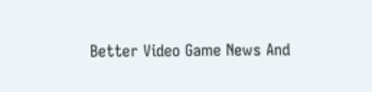Better Video Game News And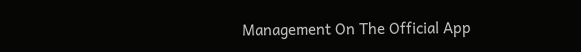Management On The Official App